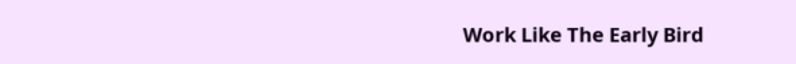Work Like The Early Bird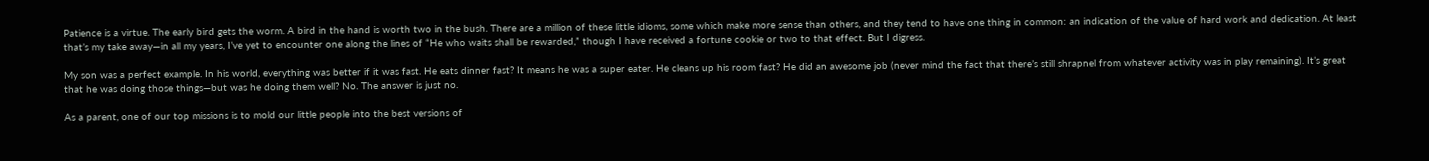Patience is a virtue. The early bird gets the worm. A bird in the hand is worth two in the bush. There are a million of these little idioms, some which make more sense than others, and they tend to have one thing in common: an indication of the value of hard work and dedication. At least that’s my take away—in all my years, I’ve yet to encounter one along the lines of “He who waits shall be rewarded,” though I have received a fortune cookie or two to that effect. But I digress.

My son was a perfect example. In his world, everything was better if it was fast. He eats dinner fast? It means he was a super eater. He cleans up his room fast? He did an awesome job (never mind the fact that there’s still shrapnel from whatever activity was in play remaining). It’s great that he was doing those things—but was he doing them well? No. The answer is just no.

As a parent, one of our top missions is to mold our little people into the best versions of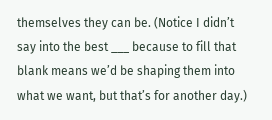themselves they can be. (Notice I didn’t say into the best ___ because to fill that blank means we’d be shaping them into what we want, but that’s for another day.)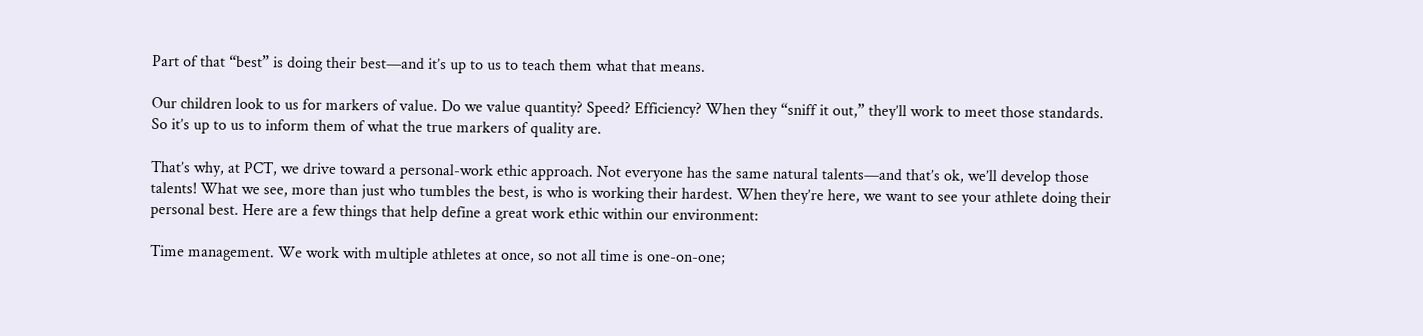Part of that “best” is doing their best—and it’s up to us to teach them what that means.

Our children look to us for markers of value. Do we value quantity? Speed? Efficiency? When they “sniff it out,” they’ll work to meet those standards. So it’s up to us to inform them of what the true markers of quality are.

That’s why, at PCT, we drive toward a personal-work ethic approach. Not everyone has the same natural talents—and that’s ok, we’ll develop those talents! What we see, more than just who tumbles the best, is who is working their hardest. When they’re here, we want to see your athlete doing their personal best. Here are a few things that help define a great work ethic within our environment:

Time management. We work with multiple athletes at once, so not all time is one-on-one;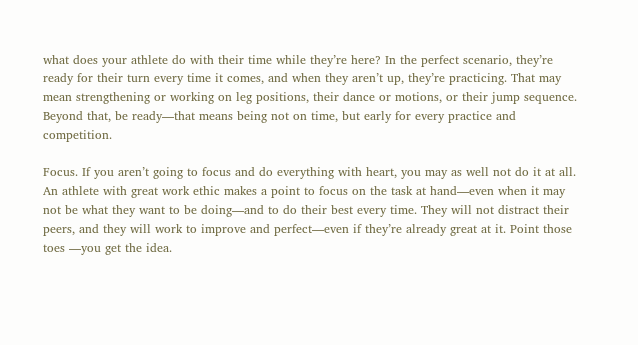what does your athlete do with their time while they’re here? In the perfect scenario, they’re ready for their turn every time it comes, and when they aren’t up, they’re practicing. That may mean strengthening or working on leg positions, their dance or motions, or their jump sequence. Beyond that, be ready—that means being not on time, but early for every practice and competition.

Focus. If you aren’t going to focus and do everything with heart, you may as well not do it at all. An athlete with great work ethic makes a point to focus on the task at hand—even when it may not be what they want to be doing—and to do their best every time. They will not distract their peers, and they will work to improve and perfect—even if they’re already great at it. Point those toes —you get the idea.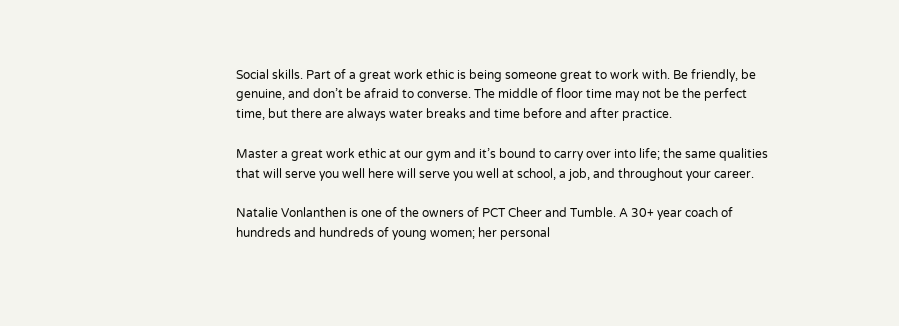Social skills. Part of a great work ethic is being someone great to work with. Be friendly, be genuine, and don’t be afraid to converse. The middle of floor time may not be the perfect time, but there are always water breaks and time before and after practice.

Master a great work ethic at our gym and it’s bound to carry over into life; the same qualities that will serve you well here will serve you well at school, a job, and throughout your career.

Natalie Vonlanthen is one of the owners of PCT Cheer and Tumble. A 30+ year coach of hundreds and hundreds of young women; her personal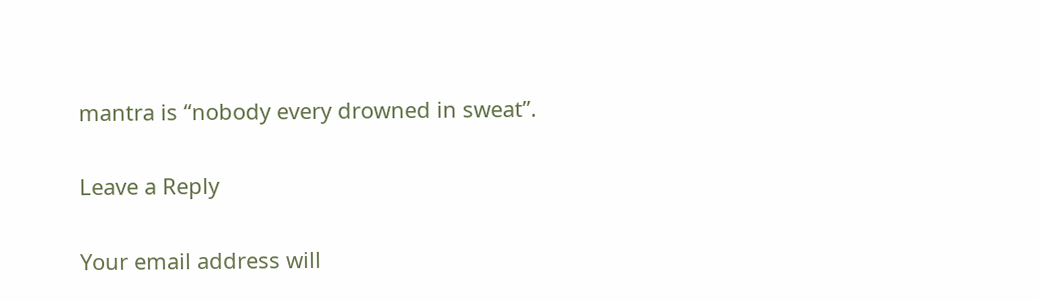mantra is “nobody every drowned in sweat”.

Leave a Reply

Your email address will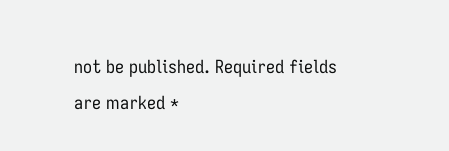not be published. Required fields are marked *